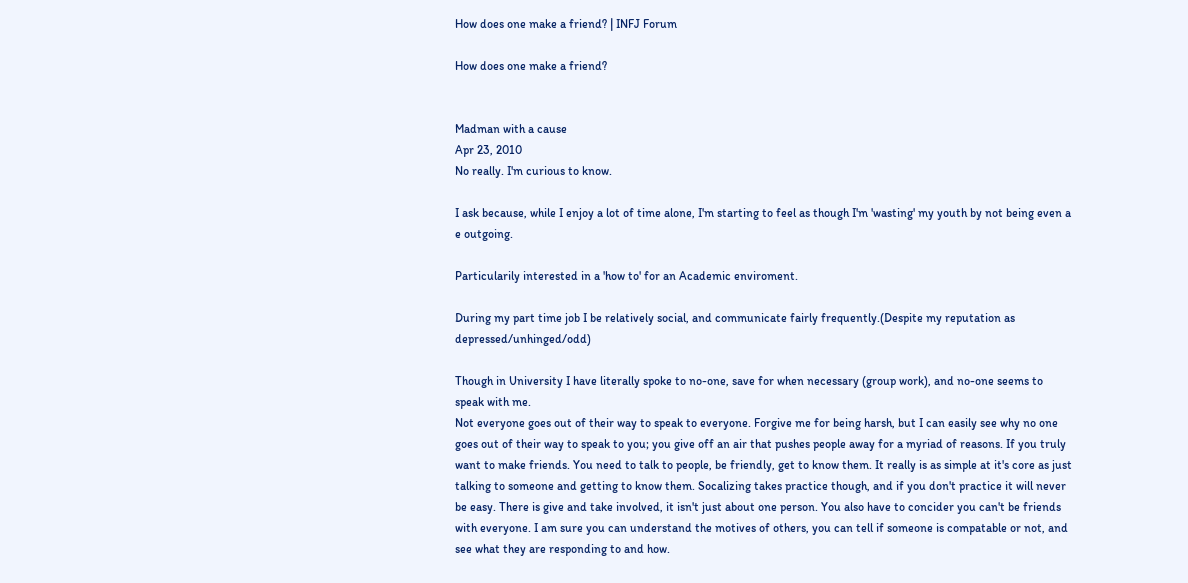How does one make a friend? | INFJ Forum

How does one make a friend?


Madman with a cause
Apr 23, 2010
No really. I'm curious to know.

I ask because, while I enjoy a lot of time alone, I'm starting to feel as though I'm 'wasting' my youth by not being even a
e outgoing.

Particularily interested in a 'how to' for an Academic enviroment.

During my part time job I be relatively social, and communicate fairly frequently.(Despite my reputation as depressed/unhinged/odd)

Though in University I have literally spoke to no-one, save for when necessary (group work), and no-one seems to speak with me.
Not everyone goes out of their way to speak to everyone. Forgive me for being harsh, but I can easily see why no one goes out of their way to speak to you; you give off an air that pushes people away for a myriad of reasons. If you truly want to make friends. You need to talk to people, be friendly, get to know them. It really is as simple at it's core as just talking to someone and getting to know them. Socalizing takes practice though, and if you don't practice it will never be easy. There is give and take involved, it isn't just about one person. You also have to concider you can't be friends with everyone. I am sure you can understand the motives of others, you can tell if someone is compatable or not, and see what they are responding to and how.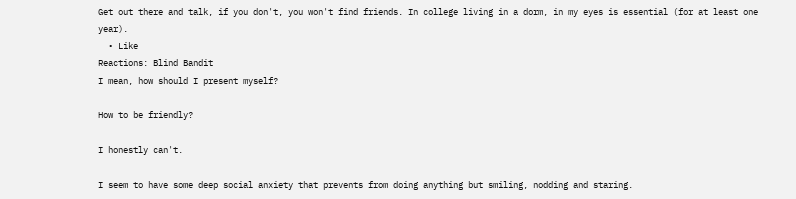Get out there and talk, if you don't, you won't find friends. In college living in a dorm, in my eyes is essential (for at least one year).
  • Like
Reactions: Blind Bandit
I mean, how should I present myself?

How to be friendly?

I honestly can't.

I seem to have some deep social anxiety that prevents from doing anything but smiling, nodding and staring.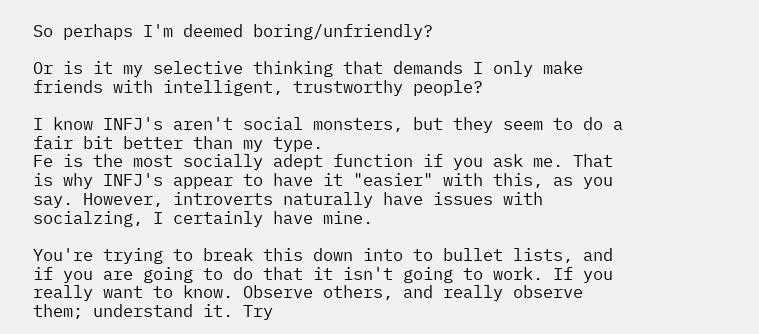So perhaps I'm deemed boring/unfriendly?

Or is it my selective thinking that demands I only make friends with intelligent, trustworthy people?

I know INFJ's aren't social monsters, but they seem to do a fair bit better than my type.
Fe is the most socially adept function if you ask me. That is why INFJ's appear to have it "easier" with this, as you say. However, introverts naturally have issues with socialzing, I certainly have mine.

You're trying to break this down into to bullet lists, and if you are going to do that it isn't going to work. If you really want to know. Observe others, and really observe them; understand it. Try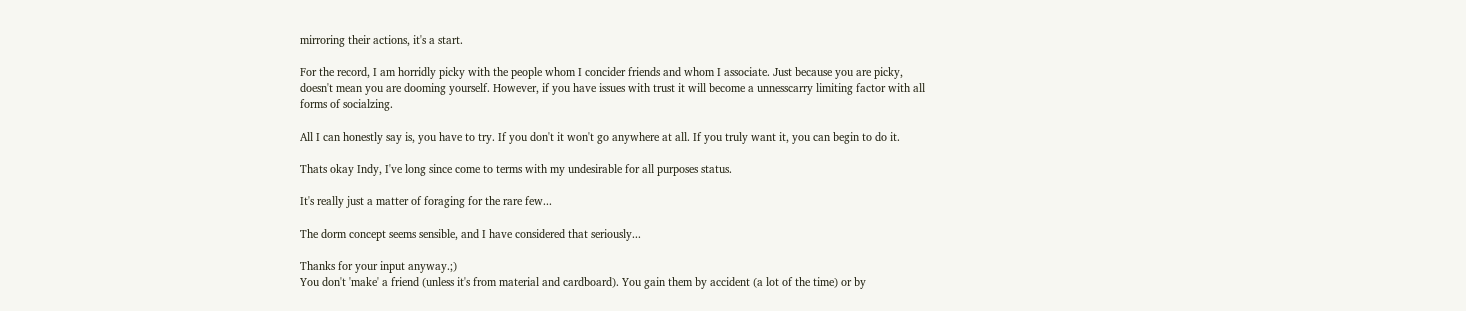mirroring their actions, it's a start.

For the record, I am horridly picky with the people whom I concider friends and whom I associate. Just because you are picky, doesn't mean you are dooming yourself. However, if you have issues with trust it will become a unnesscarry limiting factor with all forms of socialzing.

All I can honestly say is, you have to try. If you don't it won't go anywhere at all. If you truly want it, you can begin to do it.

Thats okay Indy, I've long since come to terms with my undesirable for all purposes status.

It's really just a matter of foraging for the rare few...

The dorm concept seems sensible, and I have considered that seriously...

Thanks for your input anyway.;)
You don't 'make' a friend (unless it's from material and cardboard). You gain them by accident (a lot of the time) or by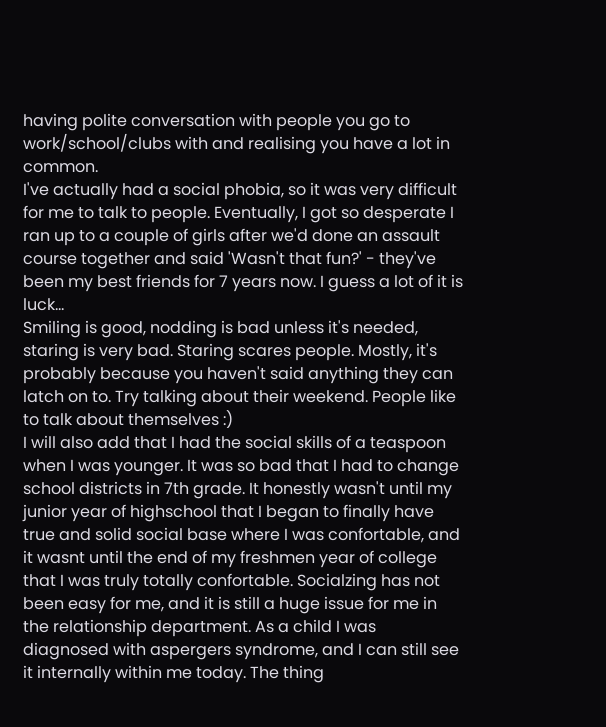having polite conversation with people you go to work/school/clubs with and realising you have a lot in common.
I've actually had a social phobia, so it was very difficult for me to talk to people. Eventually, I got so desperate I ran up to a couple of girls after we'd done an assault course together and said 'Wasn't that fun?' - they've been my best friends for 7 years now. I guess a lot of it is luck...
Smiling is good, nodding is bad unless it's needed, staring is very bad. Staring scares people. Mostly, it's probably because you haven't said anything they can latch on to. Try talking about their weekend. People like to talk about themselves :)
I will also add that I had the social skills of a teaspoon when I was younger. It was so bad that I had to change school districts in 7th grade. It honestly wasn't until my junior year of highschool that I began to finally have true and solid social base where I was confortable, and it wasnt until the end of my freshmen year of college that I was truly totally confortable. Socialzing has not been easy for me, and it is still a huge issue for me in the relationship department. As a child I was diagnosed with aspergers syndrome, and I can still see it internally within me today. The thing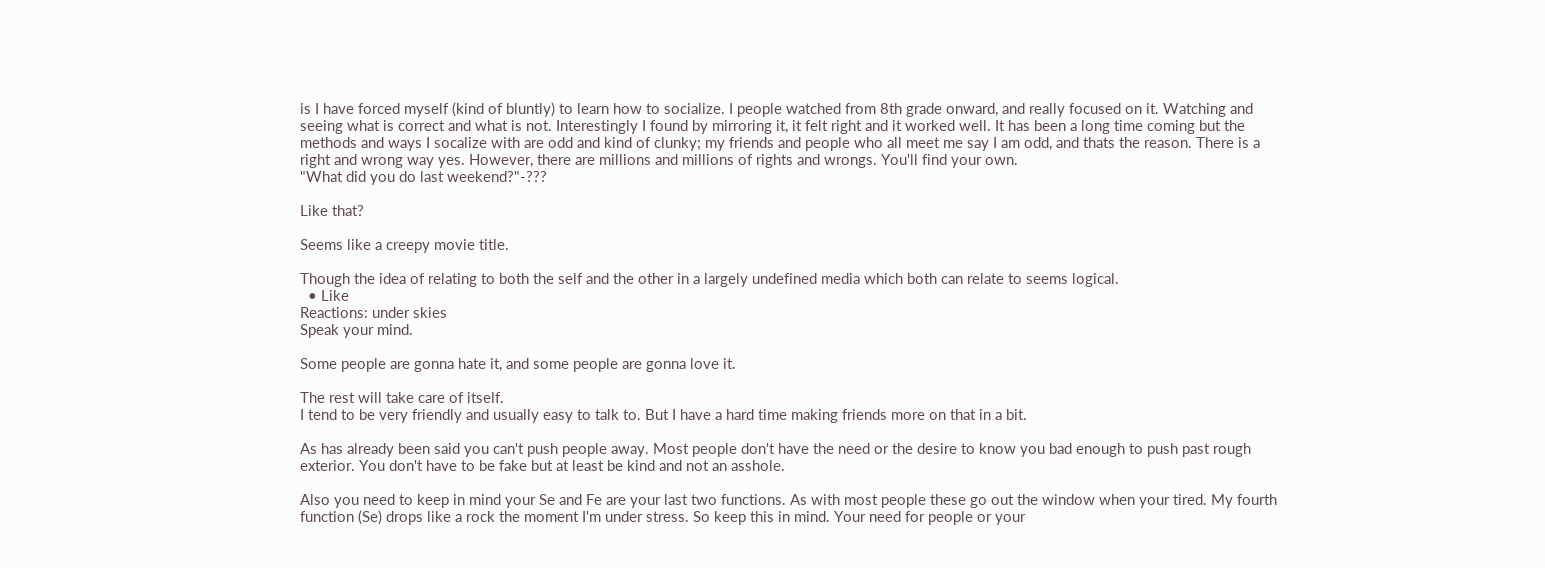is I have forced myself (kind of bluntly) to learn how to socialize. I people watched from 8th grade onward, and really focused on it. Watching and seeing what is correct and what is not. Interestingly I found by mirroring it, it felt right and it worked well. It has been a long time coming but the methods and ways I socalize with are odd and kind of clunky; my friends and people who all meet me say I am odd, and thats the reason. There is a right and wrong way yes. However, there are millions and millions of rights and wrongs. You'll find your own.
"What did you do last weekend?"-???

Like that?

Seems like a creepy movie title.

Though the idea of relating to both the self and the other in a largely undefined media which both can relate to seems logical.
  • Like
Reactions: under skies
Speak your mind.

Some people are gonna hate it, and some people are gonna love it.

The rest will take care of itself.
I tend to be very friendly and usually easy to talk to. But I have a hard time making friends more on that in a bit.

As has already been said you can't push people away. Most people don't have the need or the desire to know you bad enough to push past rough exterior. You don't have to be fake but at least be kind and not an asshole.

Also you need to keep in mind your Se and Fe are your last two functions. As with most people these go out the window when your tired. My fourth function (Se) drops like a rock the moment I'm under stress. So keep this in mind. Your need for people or your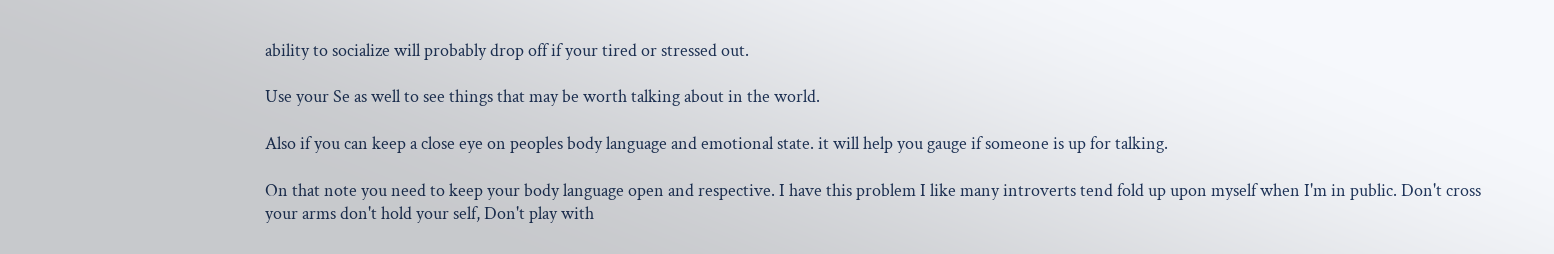ability to socialize will probably drop off if your tired or stressed out.

Use your Se as well to see things that may be worth talking about in the world.

Also if you can keep a close eye on peoples body language and emotional state. it will help you gauge if someone is up for talking.

On that note you need to keep your body language open and respective. I have this problem I like many introverts tend fold up upon myself when I'm in public. Don't cross your arms don't hold your self, Don't play with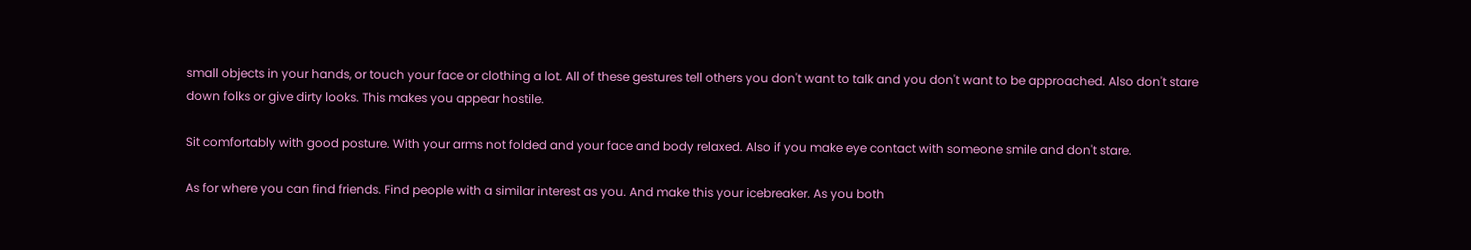small objects in your hands, or touch your face or clothing a lot. All of these gestures tell others you don't want to talk and you don't want to be approached. Also don't stare down folks or give dirty looks. This makes you appear hostile.

Sit comfortably with good posture. With your arms not folded and your face and body relaxed. Also if you make eye contact with someone smile and don't stare.

As for where you can find friends. Find people with a similar interest as you. And make this your icebreaker. As you both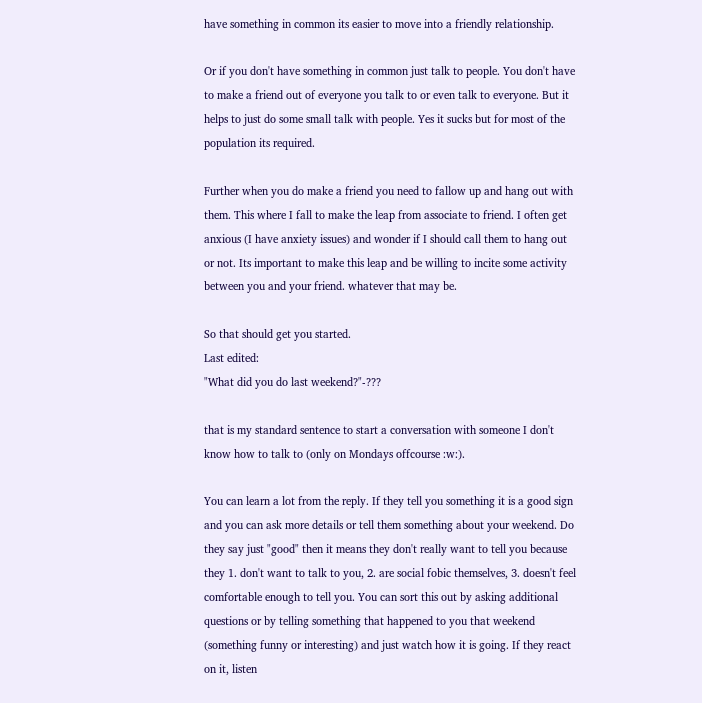have something in common its easier to move into a friendly relationship.

Or if you don't have something in common just talk to people. You don't have to make a friend out of everyone you talk to or even talk to everyone. But it helps to just do some small talk with people. Yes it sucks but for most of the population its required.

Further when you do make a friend you need to fallow up and hang out with them. This where I fall to make the leap from associate to friend. I often get anxious (I have anxiety issues) and wonder if I should call them to hang out or not. Its important to make this leap and be willing to incite some activity between you and your friend. whatever that may be.

So that should get you started.
Last edited:
"What did you do last weekend?"-???

that is my standard sentence to start a conversation with someone I don't know how to talk to (only on Mondays offcourse :w:).

You can learn a lot from the reply. If they tell you something it is a good sign and you can ask more details or tell them something about your weekend. Do they say just "good" then it means they don't really want to tell you because they 1. don't want to talk to you, 2. are social fobic themselves, 3. doesn't feel comfortable enough to tell you. You can sort this out by asking additional questions or by telling something that happened to you that weekend (something funny or interesting) and just watch how it is going. If they react on it, listen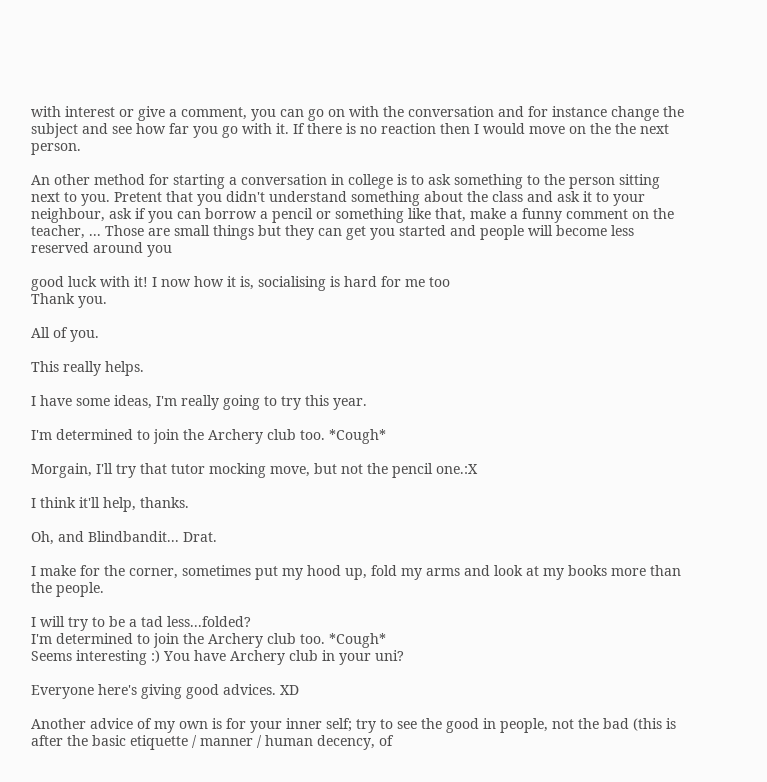with interest or give a comment, you can go on with the conversation and for instance change the subject and see how far you go with it. If there is no reaction then I would move on the the next person.

An other method for starting a conversation in college is to ask something to the person sitting next to you. Pretent that you didn't understand something about the class and ask it to your neighbour, ask if you can borrow a pencil or something like that, make a funny comment on the teacher, ... Those are small things but they can get you started and people will become less reserved around you

good luck with it! I now how it is, socialising is hard for me too
Thank you.

All of you.

This really helps.

I have some ideas, I'm really going to try this year.

I'm determined to join the Archery club too. *Cough*

Morgain, I'll try that tutor mocking move, but not the pencil one.:X

I think it'll help, thanks.

Oh, and Blindbandit... Drat.

I make for the corner, sometimes put my hood up, fold my arms and look at my books more than the people.

I will try to be a tad less...folded?
I'm determined to join the Archery club too. *Cough*
Seems interesting :) You have Archery club in your uni?

Everyone here's giving good advices. XD

Another advice of my own is for your inner self; try to see the good in people, not the bad (this is after the basic etiquette / manner / human decency, of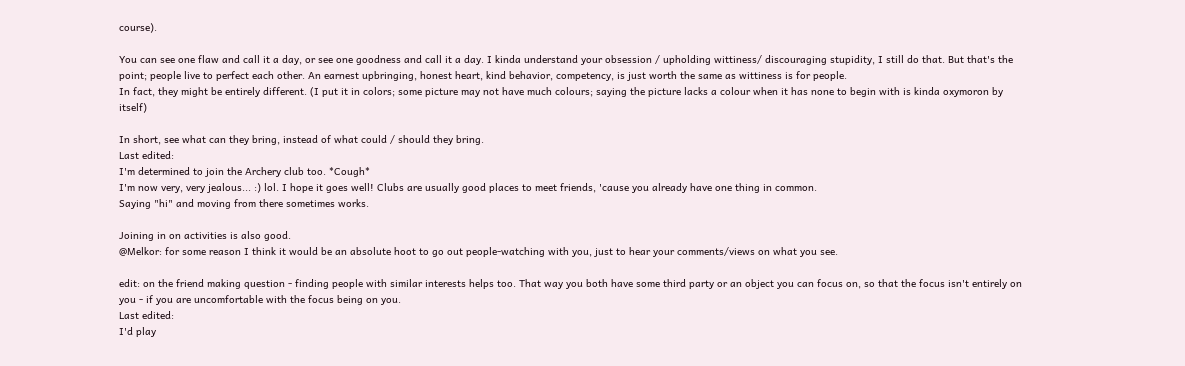course).

You can see one flaw and call it a day, or see one goodness and call it a day. I kinda understand your obsession / upholding wittiness/ discouraging stupidity, I still do that. But that's the point; people live to perfect each other. An earnest upbringing, honest heart, kind behavior, competency, is just worth the same as wittiness is for people.
In fact, they might be entirely different. (I put it in colors; some picture may not have much colours; saying the picture lacks a colour when it has none to begin with is kinda oxymoron by itself)

In short, see what can they bring, instead of what could / should they bring.
Last edited:
I'm determined to join the Archery club too. *Cough*
I'm now very, very jealous... :) lol. I hope it goes well! Clubs are usually good places to meet friends, 'cause you already have one thing in common.
Saying "hi" and moving from there sometimes works.

Joining in on activities is also good.
@Melkor: for some reason I think it would be an absolute hoot to go out people-watching with you, just to hear your comments/views on what you see.

edit: on the friend making question - finding people with similar interests helps too. That way you both have some third party or an object you can focus on, so that the focus isn't entirely on you - if you are uncomfortable with the focus being on you.
Last edited:
I'd play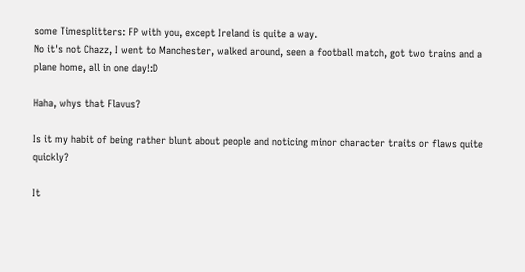some Timesplitters: FP with you, except Ireland is quite a way.
No it's not Chazz, I went to Manchester, walked around, seen a football match, got two trains and a plane home, all in one day!:D

Haha, whys that Flavus?

Is it my habit of being rather blunt about people and noticing minor character traits or flaws quite quickly?

It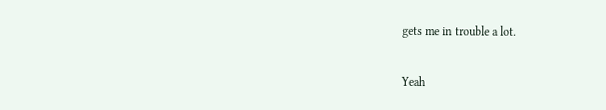gets me in trouble a lot.

Yeah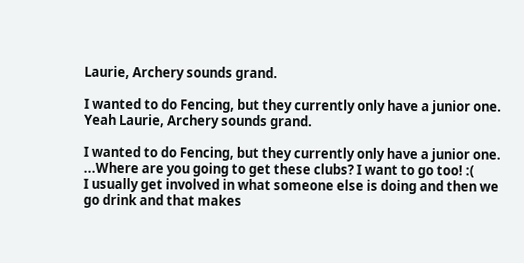Laurie, Archery sounds grand.

I wanted to do Fencing, but they currently only have a junior one.
Yeah Laurie, Archery sounds grand.

I wanted to do Fencing, but they currently only have a junior one.
...Where are you going to get these clubs? I want to go too! :(
I usually get involved in what someone else is doing and then we go drink and that makes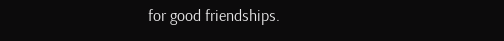for good friendships.